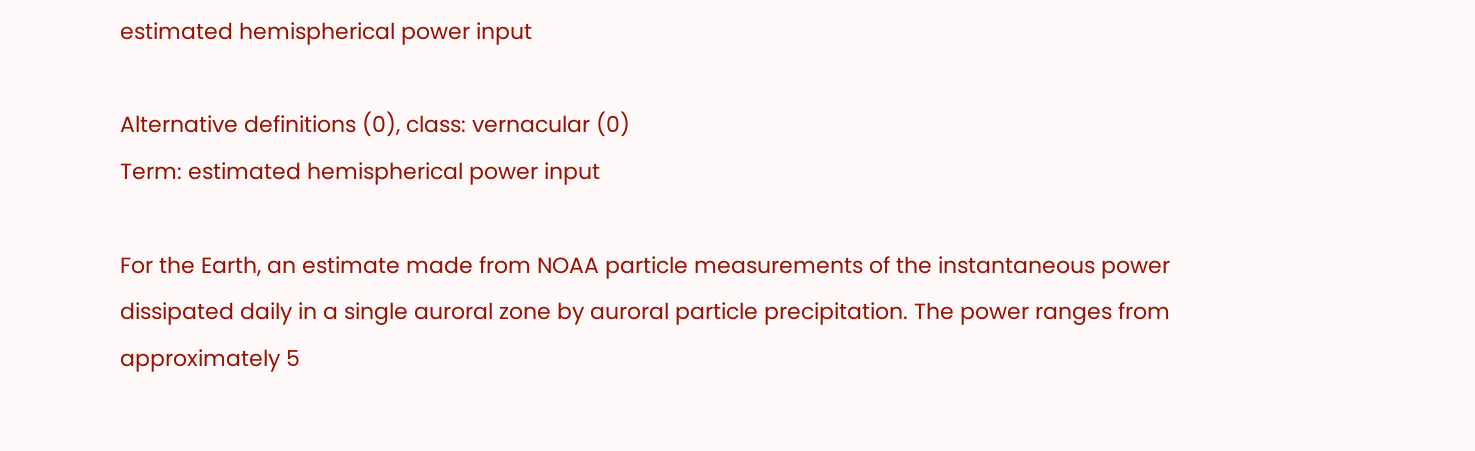estimated hemispherical power input

Alternative definitions (0), class: vernacular (0)
Term: estimated hemispherical power input

For the Earth, an estimate made from NOAA particle measurements of the instantaneous power dissipated daily in a single auroral zone by auroral particle precipitation. The power ranges from approximately 5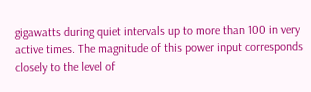gigawatts during quiet intervals up to more than 100 in very active times. The magnitude of this power input corresponds closely to the level of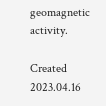geomagnetic activity.

Created 2023.04.16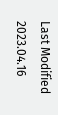Last Modified 2023.04.16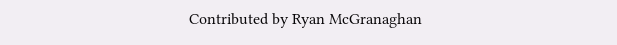Contributed by Ryan McGranaghan